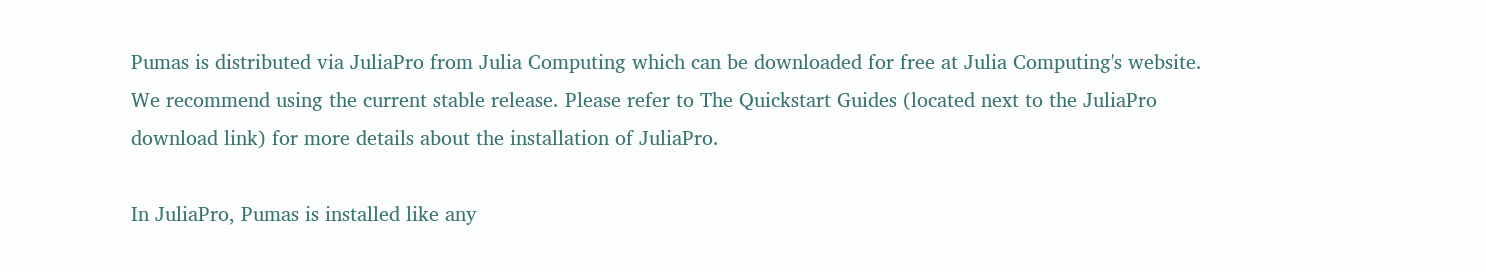Pumas is distributed via JuliaPro from Julia Computing which can be downloaded for free at Julia Computing's website. We recommend using the current stable release. Please refer to The Quickstart Guides (located next to the JuliaPro download link) for more details about the installation of JuliaPro.

In JuliaPro, Pumas is installed like any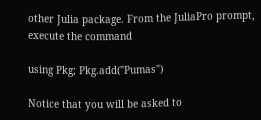other Julia package. From the JuliaPro prompt, execute the command

using Pkg; Pkg.add("Pumas")

Notice that you will be asked to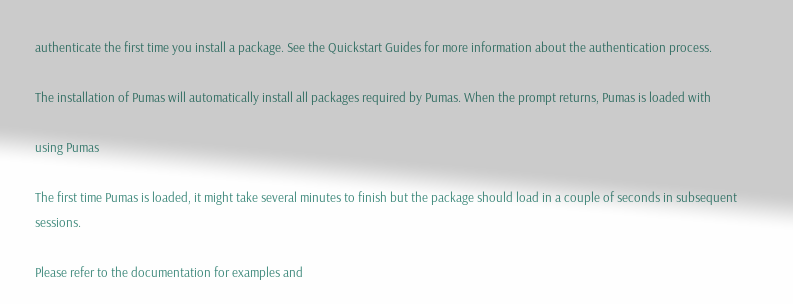authenticate the first time you install a package. See the Quickstart Guides for more information about the authentication process.

The installation of Pumas will automatically install all packages required by Pumas. When the prompt returns, Pumas is loaded with

using Pumas

The first time Pumas is loaded, it might take several minutes to finish but the package should load in a couple of seconds in subsequent sessions.

Please refer to the documentation for examples and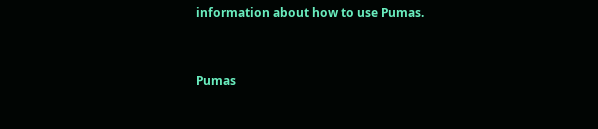information about how to use Pumas.


Pumas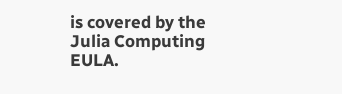is covered by the Julia Computing EULA.